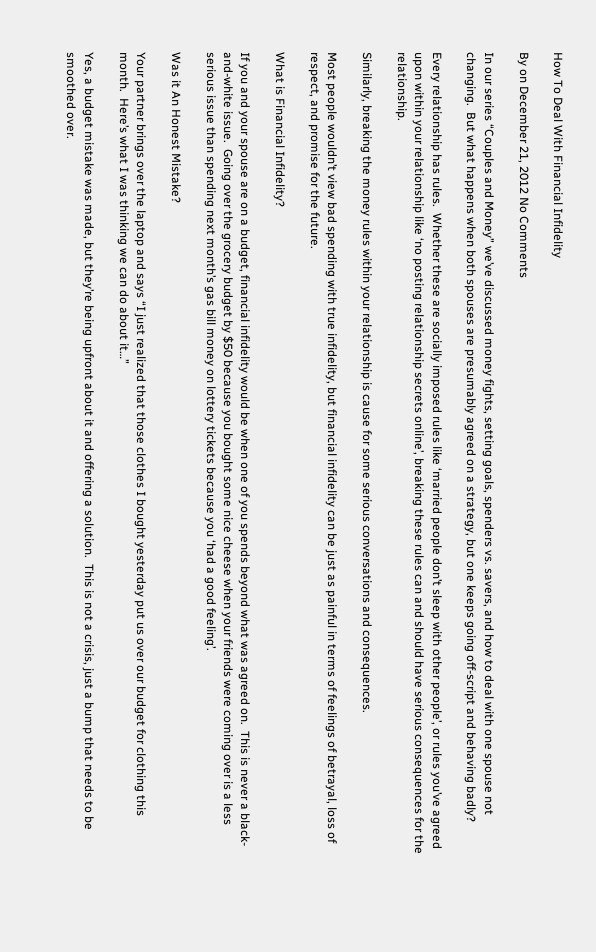How To Deal With Financial Infidelity

By on December 21, 2012 No Comments

In our series “Couples and Money” we’ve discussed money fights, setting goals, spenders vs. savers, and how to deal with one spouse not changing.  But what happens when both spouses are presumably agreed on a strategy, but one keeps going off-script and behaving badly?

Every relationship has rules.  Whether these are socially imposed rules like ‘married people don’t sleep with other people’, or rules you’ve agreed upon within your relationship like ‘no posting relationship secrets online’, breaking these rules can and should have serious consequences for the relationship.

Similarly, breaking the money rules within your relationship is cause for some serious conversations and consequences.

Most people wouldn’t view bad spending with true infidelity, but financial infidelity can be just as painful in terms of feelings of betrayal, loss of respect, and promise for the future.

What is Financial Infidelity?

If you and your spouse are on a budget, financial infidelity would be when one of you spends beyond what was agreed on.  This is never a black-and-white issue.  Going over the grocery budget by $50 because you bought some nice cheese when your friends were coming over is a less serious issue than spending next month’s gas bill money on lottery tickets because you ‘had a good feeling’.

Was it An Honest Mistake?

Your partner brings over the laptop and says “I just realized that those clothes I bought yesterday put us over our budget for clothing this month.  Here’s what I was thinking we can do about it…”

Yes, a budget mistake was made, but they’re being upfront about it and offering a solution.  This is not a crisis, just a bump that needs to be smoothed over.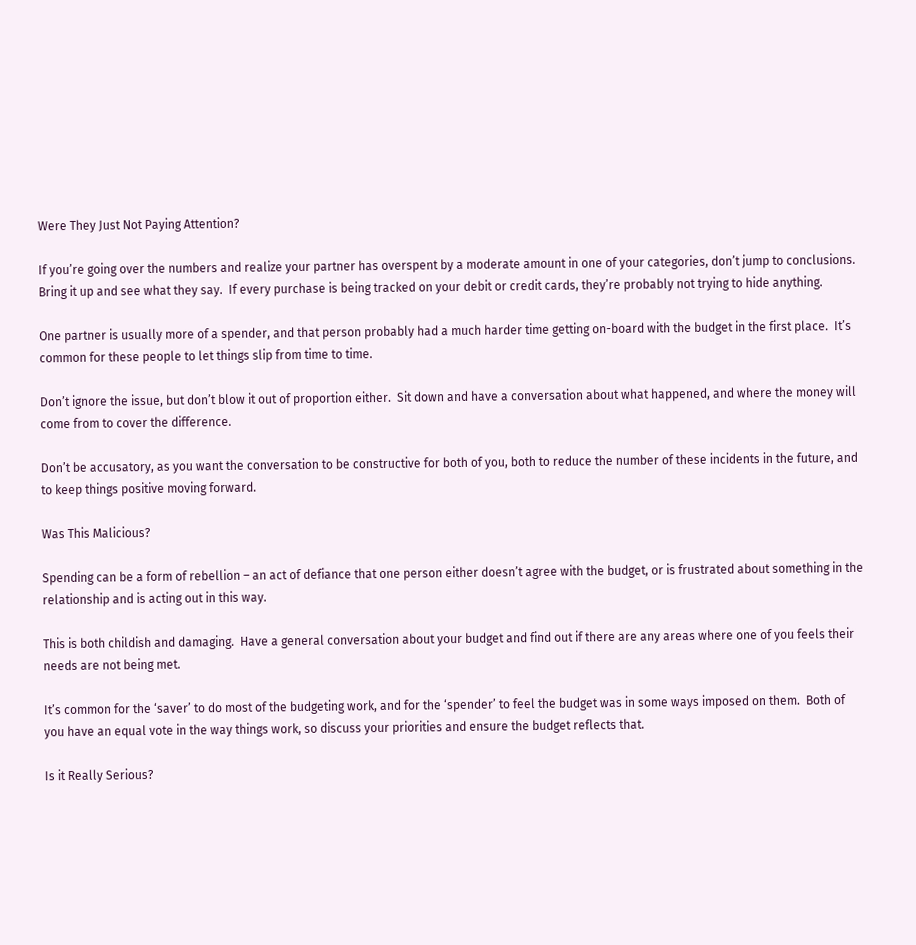Were They Just Not Paying Attention?

If you’re going over the numbers and realize your partner has overspent by a moderate amount in one of your categories, don’t jump to conclusions.  Bring it up and see what they say.  If every purchase is being tracked on your debit or credit cards, they’re probably not trying to hide anything.

One partner is usually more of a spender, and that person probably had a much harder time getting on-board with the budget in the first place.  It’s common for these people to let things slip from time to time.

Don’t ignore the issue, but don’t blow it out of proportion either.  Sit down and have a conversation about what happened, and where the money will come from to cover the difference.

Don’t be accusatory, as you want the conversation to be constructive for both of you, both to reduce the number of these incidents in the future, and to keep things positive moving forward.

Was This Malicious?

Spending can be a form of rebellion – an act of defiance that one person either doesn’t agree with the budget, or is frustrated about something in the relationship and is acting out in this way.

This is both childish and damaging.  Have a general conversation about your budget and find out if there are any areas where one of you feels their needs are not being met.

It’s common for the ‘saver’ to do most of the budgeting work, and for the ‘spender’ to feel the budget was in some ways imposed on them.  Both of you have an equal vote in the way things work, so discuss your priorities and ensure the budget reflects that.

Is it Really Serious?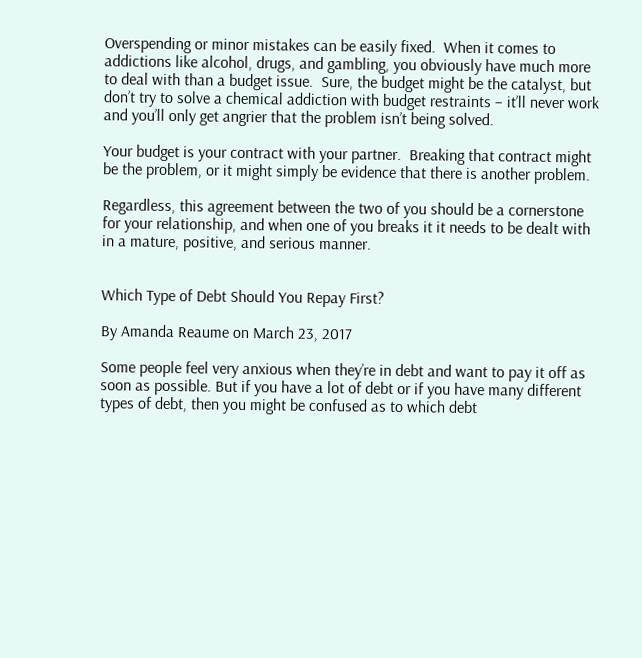Overspending or minor mistakes can be easily fixed.  When it comes to addictions like alcohol, drugs, and gambling, you obviously have much more to deal with than a budget issue.  Sure, the budget might be the catalyst, but don’t try to solve a chemical addiction with budget restraints – it’ll never work and you’ll only get angrier that the problem isn’t being solved.

Your budget is your contract with your partner.  Breaking that contract might be the problem, or it might simply be evidence that there is another problem.

Regardless, this agreement between the two of you should be a cornerstone for your relationship, and when one of you breaks it it needs to be dealt with in a mature, positive, and serious manner.


Which Type of Debt Should You Repay First?

By Amanda Reaume on March 23, 2017

Some people feel very anxious when they’re in debt and want to pay it off as soon as possible. But if you have a lot of debt or if you have many different types of debt, then you might be confused as to which debt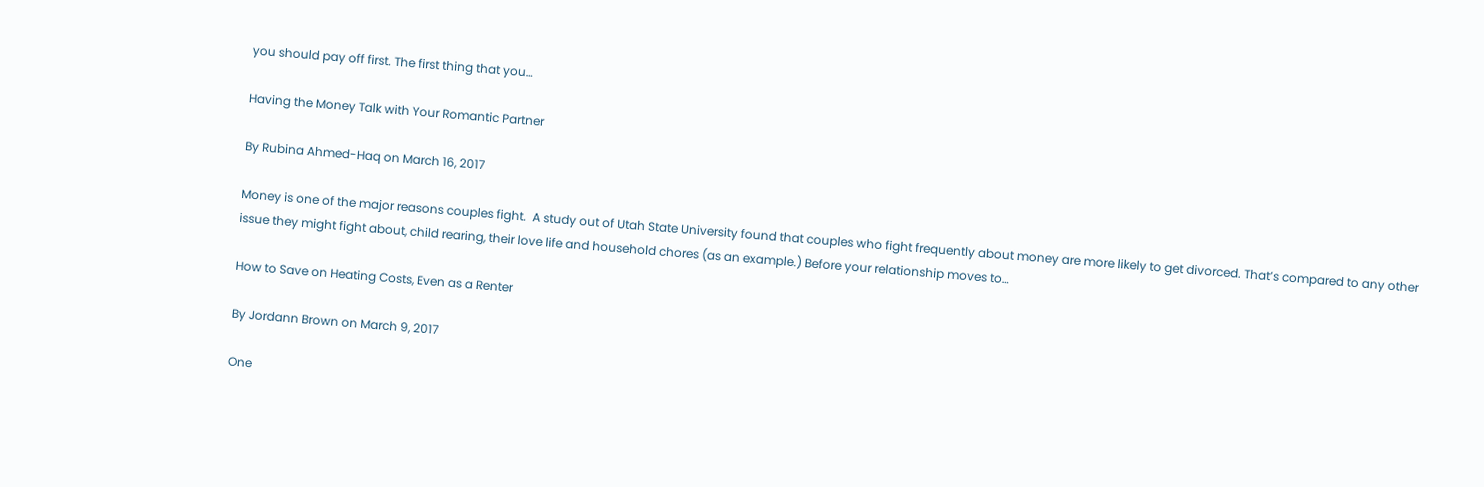you should pay off first. The first thing that you…

Having the Money Talk with Your Romantic Partner

By Rubina Ahmed-Haq on March 16, 2017

Money is one of the major reasons couples fight.  A study out of Utah State University found that couples who fight frequently about money are more likely to get divorced. That’s compared to any other issue they might fight about, child rearing, their love life and household chores (as an example.) Before your relationship moves to…

How to Save on Heating Costs, Even as a Renter

By Jordann Brown on March 9, 2017

One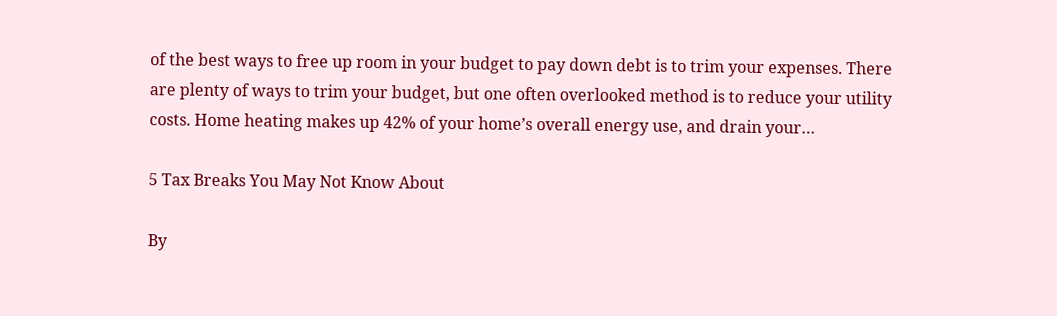of the best ways to free up room in your budget to pay down debt is to trim your expenses. There are plenty of ways to trim your budget, but one often overlooked method is to reduce your utility costs. Home heating makes up 42% of your home’s overall energy use, and drain your…

5 Tax Breaks You May Not Know About

By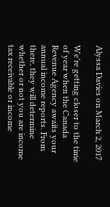Alyssa Davies on March 2, 2017

We’re getting closer to the time of year when the Canada Revenue Agency awaits your annual income reports. From there, they will determine whether or not you are income tax receivable or income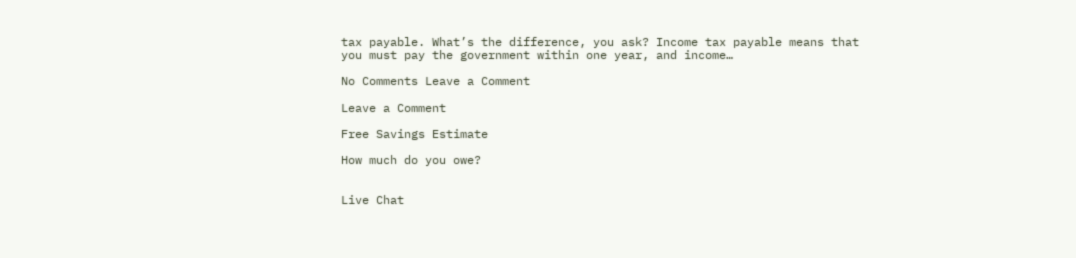tax payable. What’s the difference, you ask? Income tax payable means that you must pay the government within one year, and income…

No Comments Leave a Comment

Leave a Comment

Free Savings Estimate

How much do you owe?


Live Chat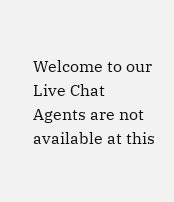Welcome to our Live Chat
Agents are not available at this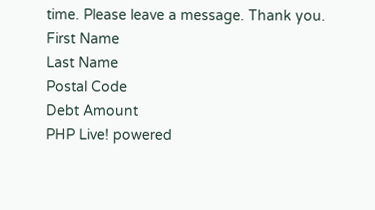time. Please leave a message. Thank you.
First Name
Last Name
Postal Code
Debt Amount
PHP Live! powered